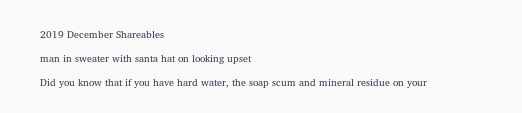2019 December Shareables

man in sweater with santa hat on looking upset

Did you know that if you have hard water, the soap scum and mineral residue on your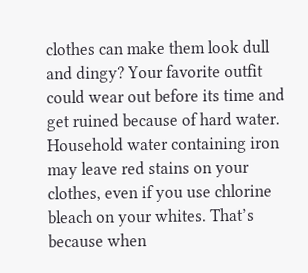clothes can make them look dull and dingy? Your favorite outfit could wear out before its time and get ruined because of hard water. Household water containing iron may leave red stains on your clothes, even if you use chlorine bleach on your whites. That’s because when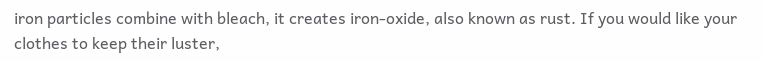iron particles combine with bleach, it creates iron-oxide, also known as rust. If you would like your clothes to keep their luster,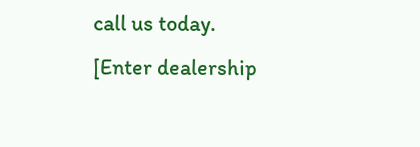call us today. [Enter dealership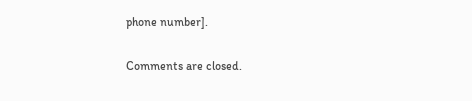phone number].

Comments are closed.